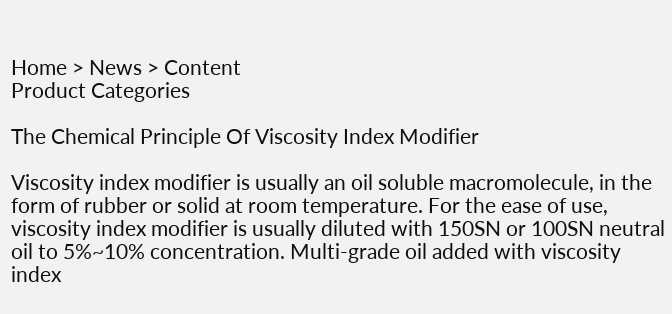Home > News > Content
Product Categories

The Chemical Principle Of Viscosity Index Modifier

Viscosity index modifier is usually an oil soluble macromolecule, in the form of rubber or solid at room temperature. For the ease of use, viscosity index modifier is usually diluted with 150SN or 100SN neutral oil to 5%~10% concentration. Multi-grade oil added with viscosity index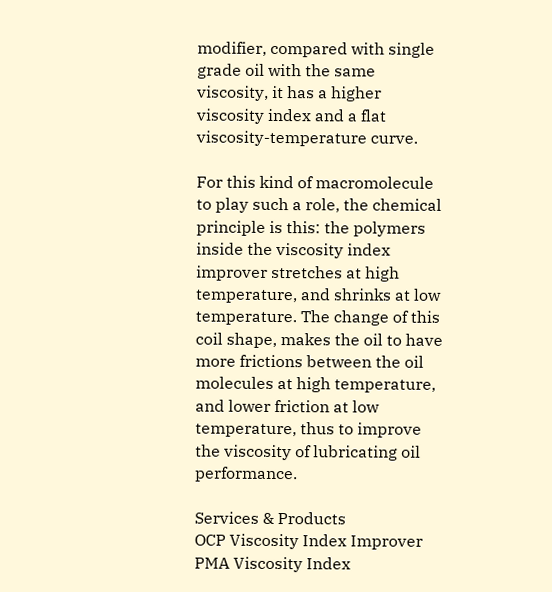modifier, compared with single grade oil with the same viscosity, it has a higher viscosity index and a flat viscosity-temperature curve.

For this kind of macromolecule to play such a role, the chemical principle is this: the polymers inside the viscosity index improver stretches at high temperature, and shrinks at low temperature. The change of this coil shape, makes the oil to have more frictions between the oil molecules at high temperature, and lower friction at low temperature, thus to improve the viscosity of lubricating oil performance.

Services & Products
OCP Viscosity Index Improver
PMA Viscosity Index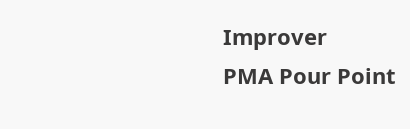Improver
PMA Pour Point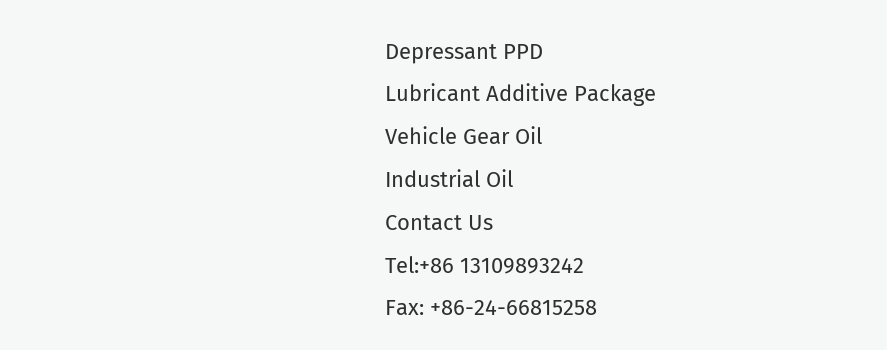Depressant PPD
Lubricant Additive Package
Vehicle Gear Oil
Industrial Oil
Contact Us
Tel:+86 13109893242
Fax: +86-24-66815258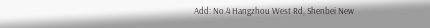Add: No.4 Hangzhou West Rd, Shenbei New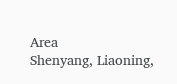Area
Shenyang, Liaoning,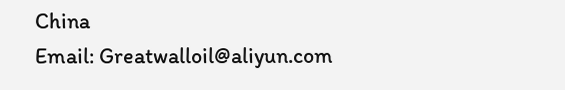China
Email: Greatwalloil@aliyun.com